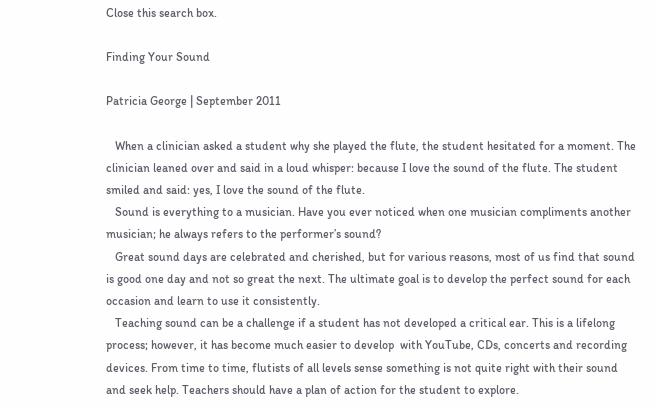Close this search box.

Finding Your Sound

Patricia George | September 2011

   When a clinician asked a student why she played the flute, the student hesitated for a moment. The clinician leaned over and said in a loud whisper: because I love the sound of the flute. The student smiled and said: yes, I love the sound of the flute.
   Sound is everything to a musician. Have you ever noticed when one musician compliments another musician; he always refers to the performer’s sound?
   Great sound days are celebrated and cherished, but for various reasons, most of us find that sound is good one day and not so great the next. The ultimate goal is to develop the perfect sound for each occasion and learn to use it consistently.
   Teaching sound can be a challenge if a student has not developed a critical ear. This is a lifelong process; however, it has become much easier to develop  with YouTube, CDs, concerts and recording devices. From time to time, flutists of all levels sense something is not quite right with their sound and seek help. Teachers should have a plan of action for the student to explore.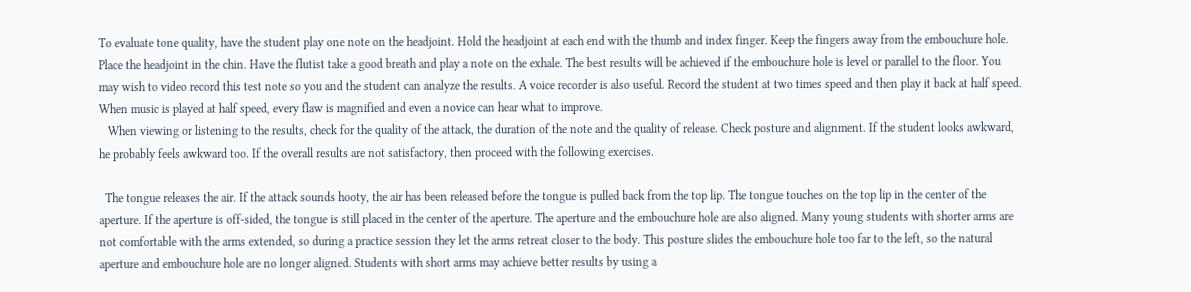To evaluate tone quality, have the student play one note on the headjoint. Hold the headjoint at each end with the thumb and index finger. Keep the fingers away from the embouchure hole. Place the headjoint in the chin. Have the flutist take a good breath and play a note on the exhale. The best results will be achieved if the embouchure hole is level or parallel to the floor. You may wish to video record this test note so you and the student can analyze the results. A voice recorder is also useful. Record the student at two times speed and then play it back at half speed. When music is played at half speed, every flaw is magnified and even a novice can hear what to improve.
   When viewing or listening to the results, check for the quality of the attack, the duration of the note and the quality of release. Check posture and alignment. If the student looks awkward, he probably feels awkward too. If the overall results are not satisfactory, then proceed with the following exercises.

  The tongue releases the air. If the attack sounds hooty, the air has been released before the tongue is pulled back from the top lip. The tongue touches on the top lip in the center of the aperture. If the aperture is off-sided, the tongue is still placed in the center of the aperture. The aperture and the embouchure hole are also aligned. Many young students with shorter arms are not comfortable with the arms extended, so during a practice session they let the arms retreat closer to the body. This posture slides the embouchure hole too far to the left, so the natural aperture and embouchure hole are no longer aligned. Students with short arms may achieve better results by using a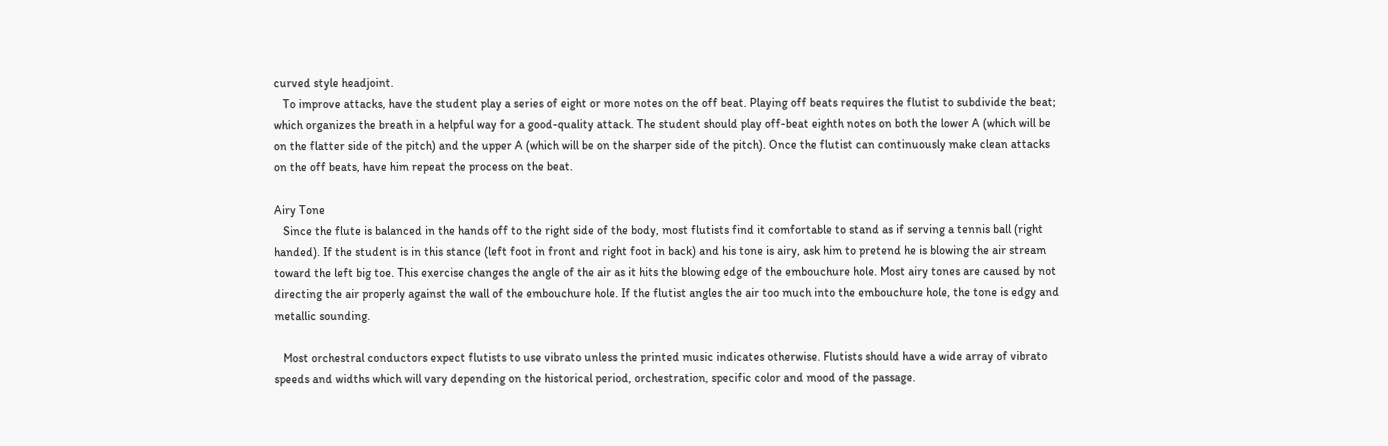curved style headjoint.
   To improve attacks, have the student play a series of eight or more notes on the off beat. Playing off beats requires the flutist to subdivide the beat; which organizes the breath in a helpful way for a good-quality attack. The student should play off-beat eighth notes on both the lower A (which will be on the flatter side of the pitch) and the upper A (which will be on the sharper side of the pitch). Once the flutist can continuously make clean attacks on the off beats, have him repeat the process on the beat.

Airy Tone
   Since the flute is balanced in the hands off to the right side of the body, most flutists find it comfortable to stand as if serving a tennis ball (right handed). If the student is in this stance (left foot in front and right foot in back) and his tone is airy, ask him to pretend he is blowing the air stream toward the left big toe. This exercise changes the angle of the air as it hits the blowing edge of the embouchure hole. Most airy tones are caused by not directing the air properly against the wall of the embouchure hole. If the flutist angles the air too much into the embouchure hole, the tone is edgy and metallic sounding.

   Most orchestral conductors expect flutists to use vibrato unless the printed music indicates otherwise. Flutists should have a wide array of vibrato speeds and widths which will vary depending on the historical period, orchestration, specific color and mood of the passage.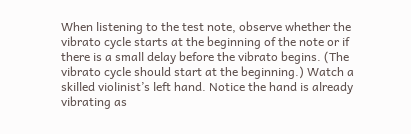When listening to the test note, observe whether the vibrato cycle starts at the beginning of the note or if there is a small delay before the vibrato begins. (The vibrato cycle should start at the beginning.) Watch a skilled violinist’s left hand. Notice the hand is already vibrating as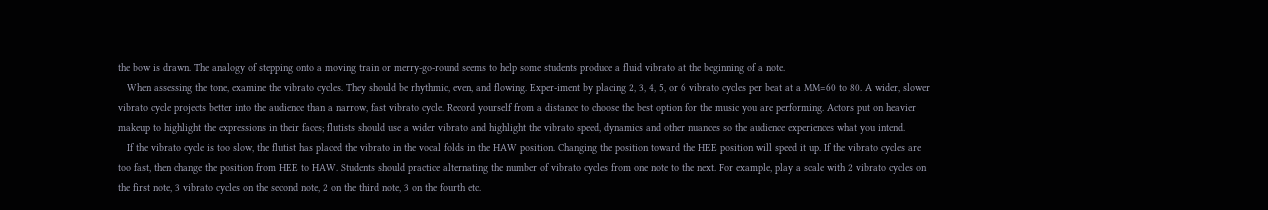the bow is drawn. The analogy of stepping onto a moving train or merry-go-round seems to help some students produce a fluid vibrato at the beginning of a note.
   When assessing the tone, examine the vibrato cycles. They should be rhythmic, even, and flowing. Exper-iment by placing 2, 3, 4, 5, or 6 vibrato cycles per beat at a MM=60 to 80. A wider, slower vibrato cycle projects better into the audience than a narrow, fast vibrato cycle. Record yourself from a distance to choose the best option for the music you are performing. Actors put on heavier makeup to highlight the expressions in their faces; flutists should use a wider vibrato and highlight the vibrato speed, dynamics and other nuances so the audience experiences what you intend.
   If the vibrato cycle is too slow, the flutist has placed the vibrato in the vocal folds in the HAW position. Changing the position toward the HEE position will speed it up. If the vibrato cycles are too fast, then change the position from HEE to HAW. Students should practice alternating the number of vibrato cycles from one note to the next. For example, play a scale with 2 vibrato cycles on the first note, 3 vibrato cycles on the second note, 2 on the third note, 3 on the fourth etc.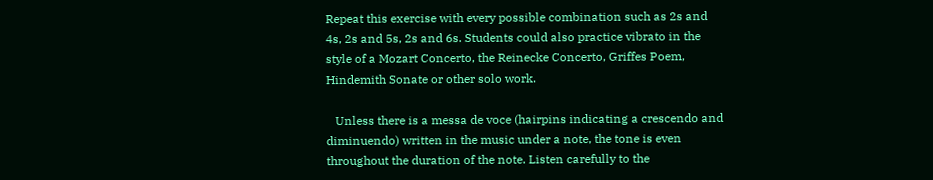Repeat this exercise with every possible combination such as 2s and 4s, 2s and 5s, 2s and 6s. Students could also practice vibrato in the style of a Mozart Concerto, the Reinecke Concerto, Griffes Poem, Hindemith Sonate or other solo work.

   Unless there is a messa de voce (hairpins indicating a crescendo and diminuendo) written in the music under a note, the tone is even throughout the duration of the note. Listen carefully to the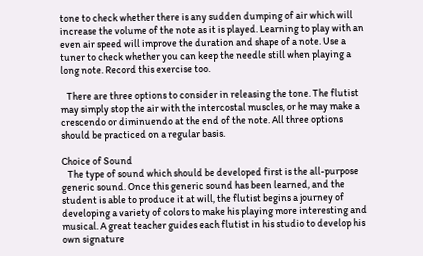tone to check whether there is any sudden dumping of air which will increase the volume of the note as it is played. Learning to play with an even air speed will improve the duration and shape of a note. Use a tuner to check whether you can keep the needle still when playing a long note. Record this exercise too.

   There are three options to consider in releasing the tone. The flutist may simply stop the air with the intercostal muscles, or he may make a crescendo or diminuendo at the end of the note. All three options should be practiced on a regular basis.

Choice of Sound
   The type of sound which should be developed first is the all-purpose generic sound. Once this generic sound has been learned, and the student is able to produce it at will, the flutist begins a journey of developing a variety of colors to make his playing more interesting and musical. A great teacher guides each flutist in his studio to develop his own signature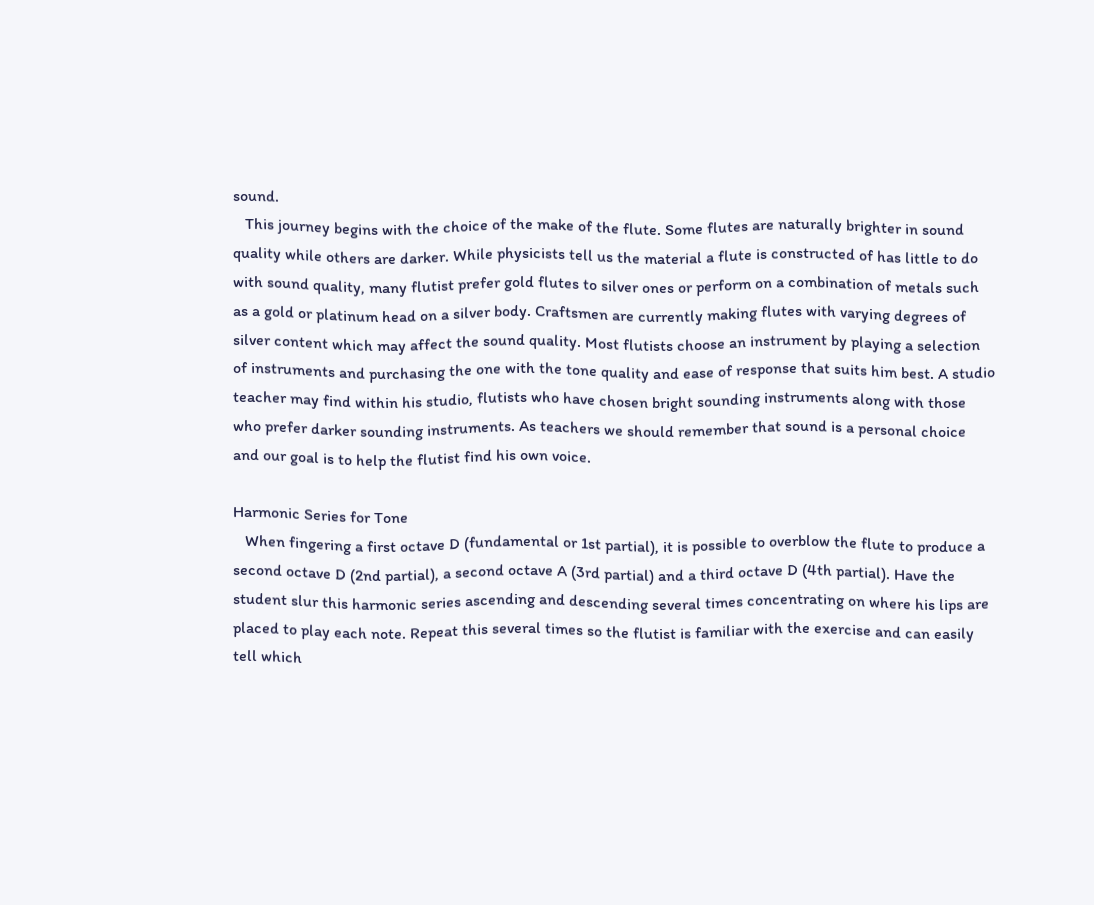sound.
   This journey begins with the choice of the make of the flute. Some flutes are naturally brighter in sound quality while others are darker. While physicists tell us the material a flute is constructed of has little to do with sound quality, many flutist prefer gold flutes to silver ones or perform on a combination of metals such as a gold or platinum head on a silver body. Craftsmen are currently making flutes with varying degrees of silver content which may affect the sound quality. Most flutists choose an instrument by playing a selection of instruments and purchasing the one with the tone quality and ease of response that suits him best. A studio teacher may find within his studio, flutists who have chosen bright sounding instruments along with those who prefer darker sounding instruments. As teachers we should remember that sound is a personal choice and our goal is to help the flutist find his own voice.

Harmonic Series for Tone
   When fingering a first octave D (fundamental or 1st partial), it is possible to overblow the flute to produce a second octave D (2nd partial), a second octave A (3rd partial) and a third octave D (4th partial). Have the student slur this harmonic series ascending and descending several times concentrating on where his lips are placed to play each note. Repeat this several times so the flutist is familiar with the exercise and can easily tell which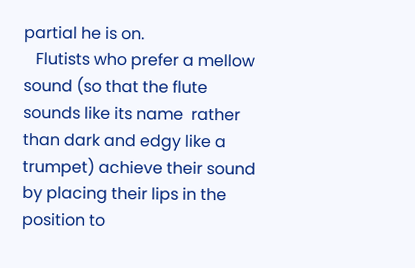partial he is on.
   Flutists who prefer a mellow sound (so that the flute sounds like its name  rather than dark and edgy like a trumpet) achieve their sound by placing their lips in the position to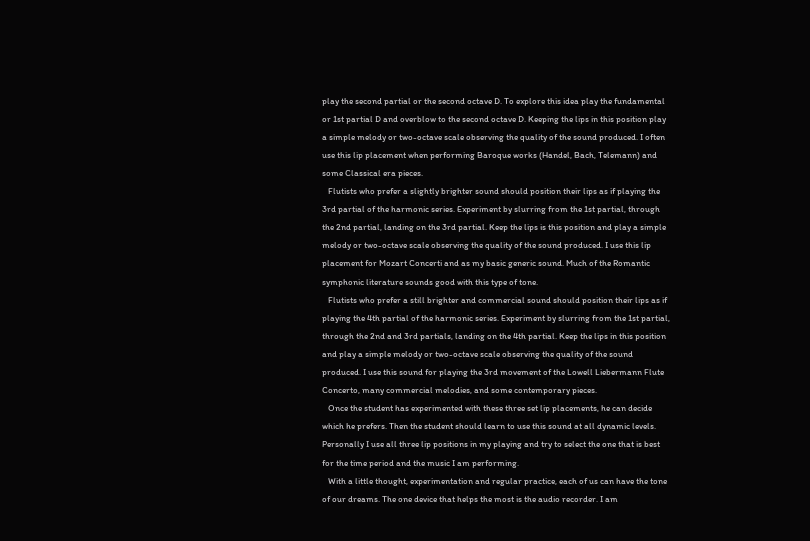play the second partial or the second octave D. To explore this idea play the fundamental or 1st partial D and overblow to the second octave D. Keeping the lips in this position play a simple melody or two-octave scale observing the quality of the sound produced. I often use this lip placement when performing Baroque works (Handel, Bach, Telemann) and some Classical era pieces.
   Flutists who prefer a slightly brighter sound should position their lips as if playing the 3rd partial of the harmonic series. Experiment by slurring from the 1st partial, through the 2nd partial, landing on the 3rd partial. Keep the lips is this position and play a simple melody or two-octave scale observing the quality of the sound produced. I use this lip placement for Mozart Concerti and as my basic generic sound. Much of the Romantic symphonic literature sounds good with this type of tone.
   Flutists who prefer a still brighter and commercial sound should position their lips as if playing the 4th partial of the harmonic series. Experiment by slurring from the 1st partial, through the 2nd and 3rd partials, landing on the 4th partial. Keep the lips in this position and play a simple melody or two-octave scale observing the quality of the sound produced. I use this sound for playing the 3rd movement of the Lowell Liebermann Flute Concerto, many commercial melodies, and some contemporary pieces.
   Once the student has experimented with these three set lip placements, he can decide which he prefers. Then the student should learn to use this sound at all dynamic levels. Personally I use all three lip positions in my playing and try to select the one that is best for the time period and the music I am performing.
   With a little thought, experimentation and regular practice, each of us can have the tone of our dreams. The one device that helps the most is the audio recorder. I am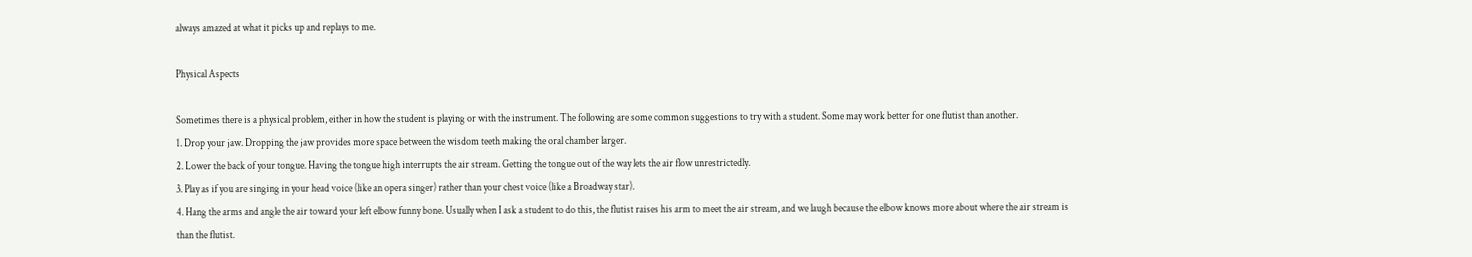always amazed at what it picks up and replays to me.

Physical Aspects

Sometimes there is a physical problem, either in how the student is playing or with the instrument. The following are some common suggestions to try with a student. Some may work better for one flutist than another.
1. Drop your jaw. Dropping the jaw provides more space between the wisdom teeth making the oral chamber larger.
2. Lower the back of your tongue. Having the tongue high interrupts the air stream. Getting the tongue out of the way lets the air flow unrestrictedly.
3. Play as if you are singing in your head voice (like an opera singer) rather than your chest voice (like a Broadway star).
4. Hang the arms and angle the air toward your left elbow funny bone. Usually when I ask a student to do this, the flutist raises his arm to meet the air stream, and we laugh because the elbow knows more about where the air stream is than the flutist.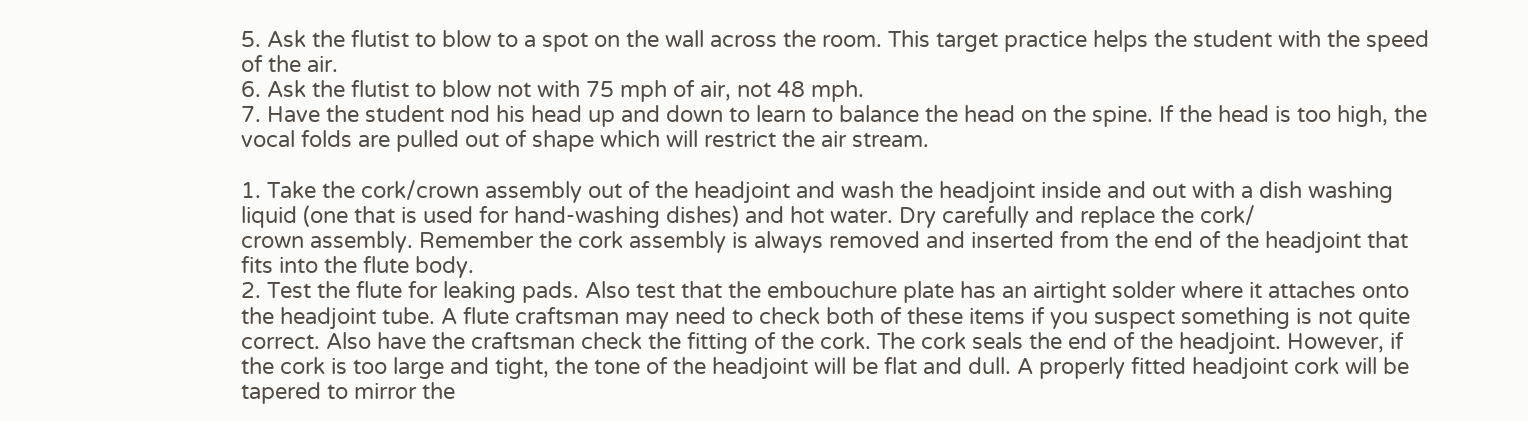5. Ask the flutist to blow to a spot on the wall across the room. This target practice helps the student with the speed of the air.
6. Ask the flutist to blow not with 75 mph of air, not 48 mph.
7. Have the student nod his head up and down to learn to balance the head on the spine. If the head is too high, the vocal folds are pulled out of shape which will restrict the air stream.

1. Take the cork/crown assembly out of the headjoint and wash the headjoint inside and out with a dish washing liquid (one that is used for hand-washing dishes) and hot water. Dry carefully and replace the cork/
crown assembly. Remember the cork assembly is always removed and inserted from the end of the headjoint that fits into the flute body.
2. Test the flute for leaking pads. Also test that the embouchure plate has an airtight solder where it attaches onto the headjoint tube. A flute craftsman may need to check both of these items if you suspect something is not quite correct. Also have the craftsman check the fitting of the cork. The cork seals the end of the headjoint. However, if the cork is too large and tight, the tone of the headjoint will be flat and dull. A properly fitted headjoint cork will be tapered to mirror the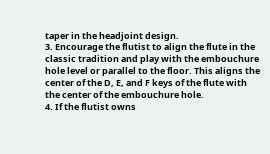taper in the headjoint design.
3. Encourage the flutist to align the flute in the classic tradition and play with the embouchure hole level or parallel to the floor. This aligns the center of the D, E, and F keys of the flute with the center of the embouchure hole.
4. If the flutist owns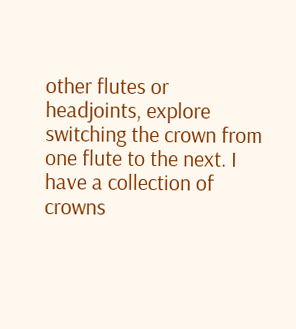other flutes or headjoints, explore switching the crown from one flute to the next. I have a collection of crowns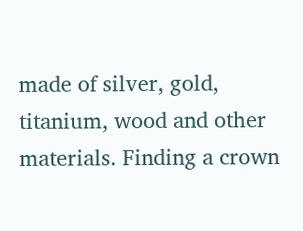made of silver, gold, titanium, wood and other materials. Finding a crown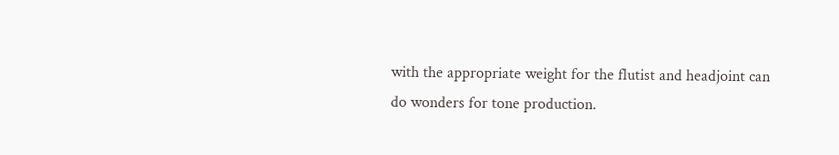with the appropriate weight for the flutist and headjoint can do wonders for tone production.